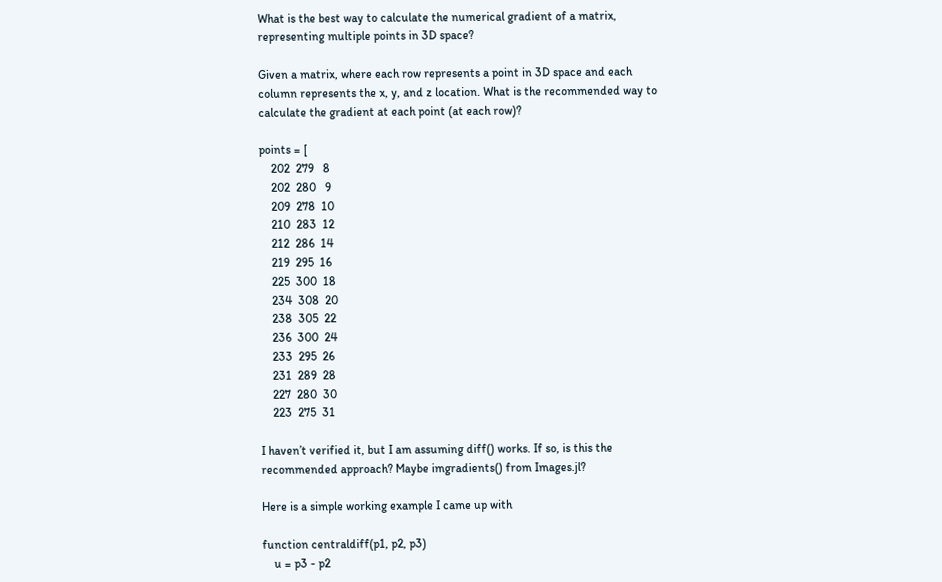What is the best way to calculate the numerical gradient of a matrix, representing multiple points in 3D space?

Given a matrix, where each row represents a point in 3D space and each column represents the x, y, and z location. What is the recommended way to calculate the gradient at each point (at each row)?

points = [
    202  279   8
    202  280   9
    209  278  10
    210  283  12
    212  286  14
    219  295  16
    225  300  18
    234  308  20
    238  305  22
    236  300  24
    233  295  26
    231  289  28
    227  280  30
    223  275  31

I haven’t verified it, but I am assuming diff() works. If so, is this the recommended approach? Maybe imgradients() from Images.jl?

Here is a simple working example I came up with

function centraldiff(p1, p2, p3)
    u = p3 - p2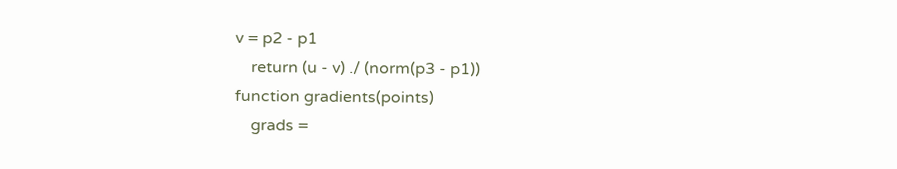v = p2 - p1
    return (u - v) ./ (norm(p3 - p1))
function gradients(points)
    grads =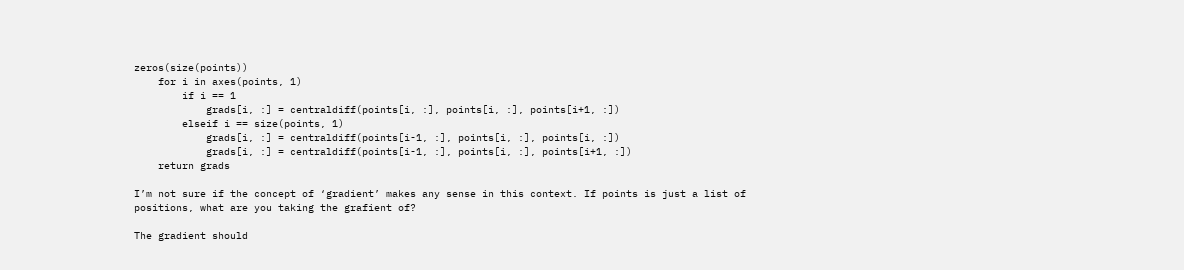zeros(size(points))
    for i in axes(points, 1)
        if i == 1
            grads[i, :] = centraldiff(points[i, :], points[i, :], points[i+1, :])
        elseif i == size(points, 1)
            grads[i, :] = centraldiff(points[i-1, :], points[i, :], points[i, :])
            grads[i, :] = centraldiff(points[i-1, :], points[i, :], points[i+1, :])
    return grads

I’m not sure if the concept of ‘gradient’ makes any sense in this context. If points is just a list of positions, what are you taking the grafient of?

The gradient should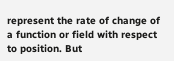represent the rate of change of a function or field with respect to position. But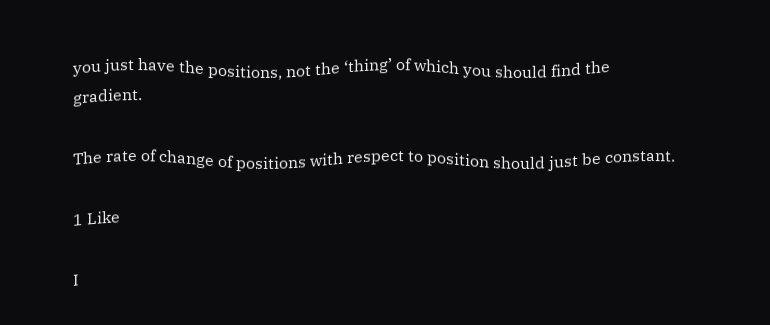you just have the positions, not the ‘thing’ of which you should find the gradient.

The rate of change of positions with respect to position should just be constant.

1 Like

I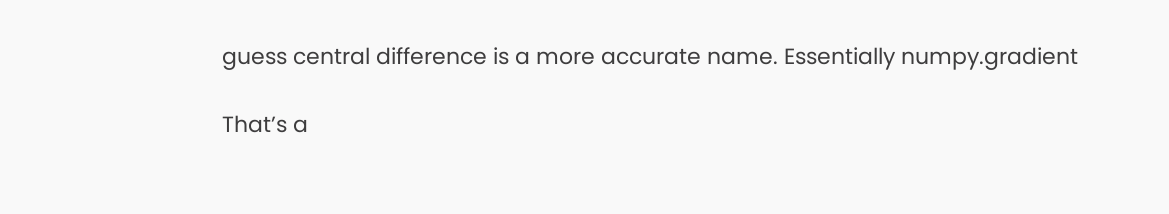guess central difference is a more accurate name. Essentially numpy.gradient

That’s a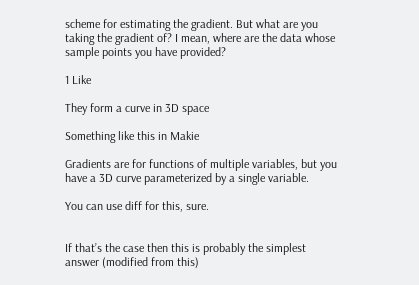scheme for estimating the gradient. But what are you taking the gradient of? I mean, where are the data whose sample points you have provided?

1 Like

They form a curve in 3D space

Something like this in Makie

Gradients are for functions of multiple variables, but you have a 3D curve parameterized by a single variable.

You can use diff for this, sure.


If that’s the case then this is probably the simplest answer (modified from this)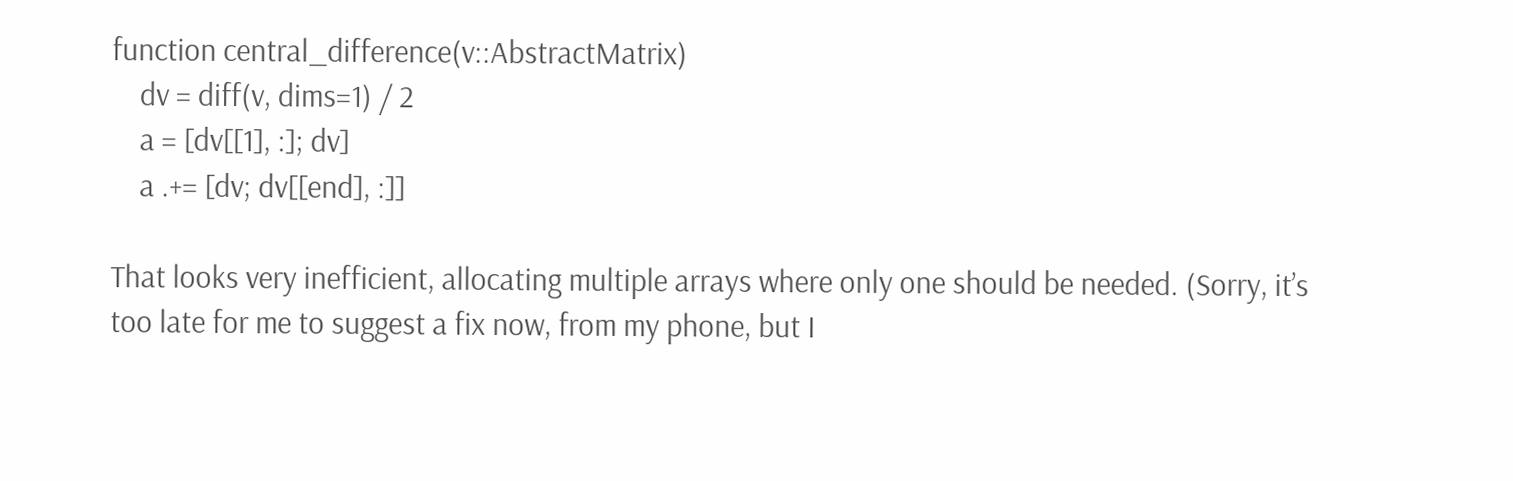function central_difference(v::AbstractMatrix)
    dv = diff(v, dims=1) / 2
    a = [dv[[1], :]; dv]
    a .+= [dv; dv[[end], :]]

That looks very inefficient, allocating multiple arrays where only one should be needed. (Sorry, it’s too late for me to suggest a fix now, from my phone, but I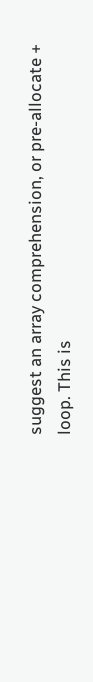suggest an array comprehension, or pre-allocate + loop. This is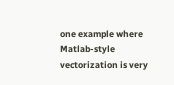one example where Matlab-style vectorization is very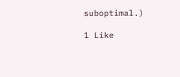suboptimal.)

1 Like